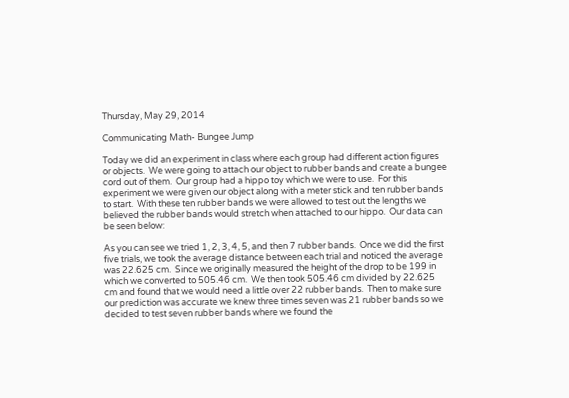Thursday, May 29, 2014

Communicating Math- Bungee Jump

Today we did an experiment in class where each group had different action figures or objects.  We were going to attach our object to rubber bands and create a bungee cord out of them.  Our group had a hippo toy which we were to use.  For this experiment we were given our object along with a meter stick and ten rubber bands to start.  With these ten rubber bands we were allowed to test out the lengths we believed the rubber bands would stretch when attached to our hippo.  Our data can be seen below:

As you can see we tried 1, 2, 3, 4, 5, and then 7 rubber bands.  Once we did the first five trials, we took the average distance between each trial and noticed the average was 22.625 cm.  Since we originally measured the height of the drop to be 199 in which we converted to 505.46 cm.  We then took 505.46 cm divided by 22.625 cm and found that we would need a little over 22 rubber bands.  Then to make sure our prediction was accurate we knew three times seven was 21 rubber bands so we decided to test seven rubber bands where we found the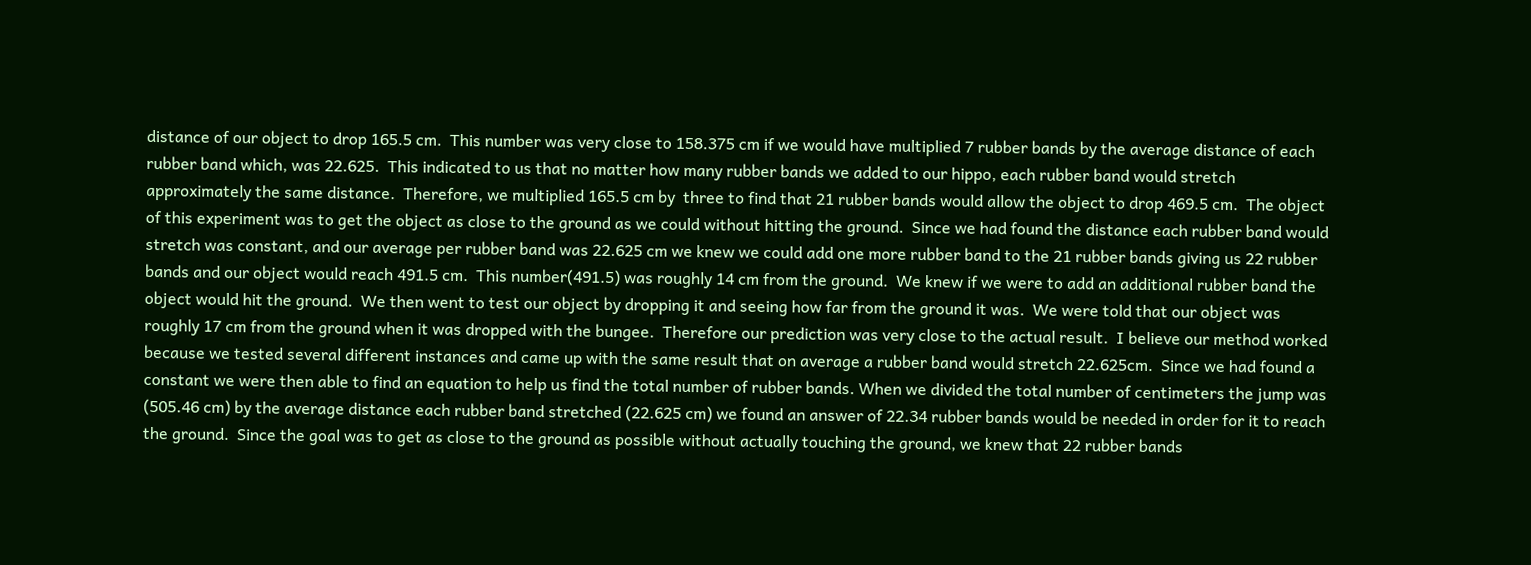distance of our object to drop 165.5 cm.  This number was very close to 158.375 cm if we would have multiplied 7 rubber bands by the average distance of each rubber band which, was 22.625.  This indicated to us that no matter how many rubber bands we added to our hippo, each rubber band would stretch approximately the same distance.  Therefore, we multiplied 165.5 cm by  three to find that 21 rubber bands would allow the object to drop 469.5 cm.  The object of this experiment was to get the object as close to the ground as we could without hitting the ground.  Since we had found the distance each rubber band would stretch was constant, and our average per rubber band was 22.625 cm we knew we could add one more rubber band to the 21 rubber bands giving us 22 rubber bands and our object would reach 491.5 cm.  This number(491.5) was roughly 14 cm from the ground.  We knew if we were to add an additional rubber band the object would hit the ground.  We then went to test our object by dropping it and seeing how far from the ground it was.  We were told that our object was roughly 17 cm from the ground when it was dropped with the bungee.  Therefore our prediction was very close to the actual result.  I believe our method worked because we tested several different instances and came up with the same result that on average a rubber band would stretch 22.625cm.  Since we had found a constant we were then able to find an equation to help us find the total number of rubber bands. When we divided the total number of centimeters the jump was (505.46 cm) by the average distance each rubber band stretched (22.625 cm) we found an answer of 22.34 rubber bands would be needed in order for it to reach the ground.  Since the goal was to get as close to the ground as possible without actually touching the ground, we knew that 22 rubber bands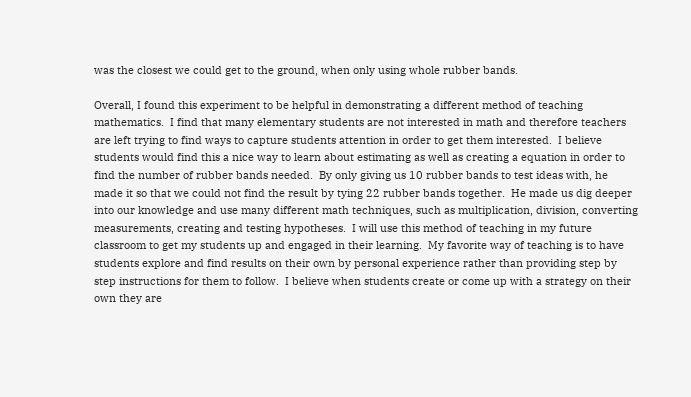was the closest we could get to the ground, when only using whole rubber bands.

Overall, I found this experiment to be helpful in demonstrating a different method of teaching mathematics.  I find that many elementary students are not interested in math and therefore teachers are left trying to find ways to capture students attention in order to get them interested.  I believe students would find this a nice way to learn about estimating as well as creating a equation in order to find the number of rubber bands needed.  By only giving us 10 rubber bands to test ideas with, he made it so that we could not find the result by tying 22 rubber bands together.  He made us dig deeper into our knowledge and use many different math techniques, such as multiplication, division, converting measurements, creating and testing hypotheses.  I will use this method of teaching in my future classroom to get my students up and engaged in their learning.  My favorite way of teaching is to have students explore and find results on their own by personal experience rather than providing step by step instructions for them to follow.  I believe when students create or come up with a strategy on their own they are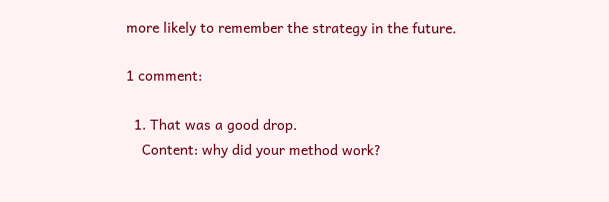more likely to remember the strategy in the future.

1 comment:

  1. That was a good drop.
    Content: why did your method work?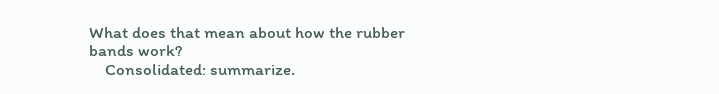What does that mean about how the rubber bands work?
    Consolidated: summarize.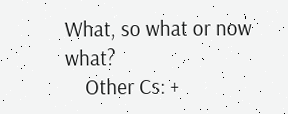What, so what or now what?
    Other Cs: +